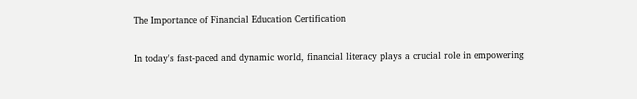The Importance of Financial Education Certification

In today's fast-paced and dynamic world, financial literacy plays a crucial role in empowering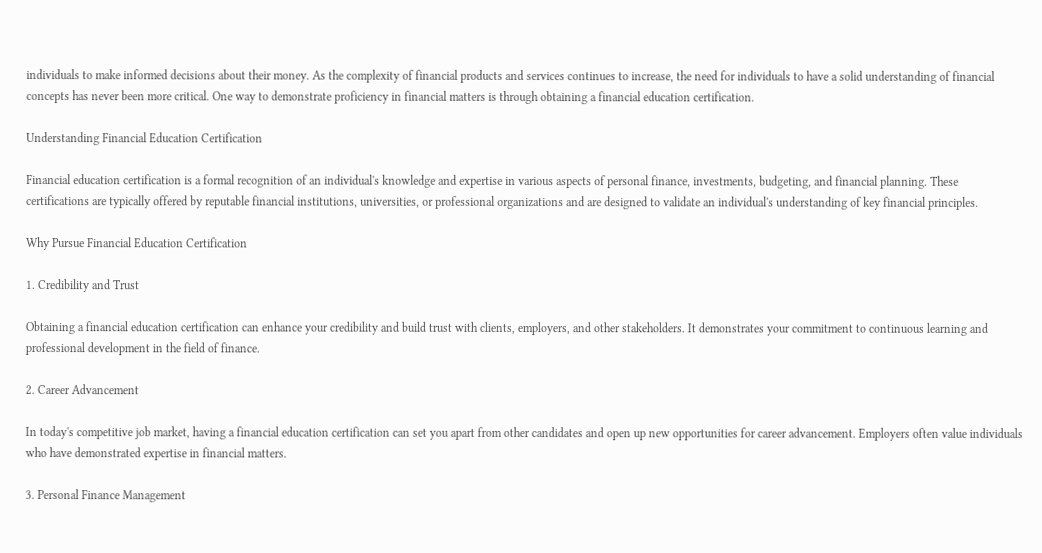individuals to make informed decisions about their money. As the complexity of financial products and services continues to increase, the need for individuals to have a solid understanding of financial concepts has never been more critical. One way to demonstrate proficiency in financial matters is through obtaining a financial education certification.

Understanding Financial Education Certification

Financial education certification is a formal recognition of an individual's knowledge and expertise in various aspects of personal finance, investments, budgeting, and financial planning. These certifications are typically offered by reputable financial institutions, universities, or professional organizations and are designed to validate an individual's understanding of key financial principles.

Why Pursue Financial Education Certification

1. Credibility and Trust

Obtaining a financial education certification can enhance your credibility and build trust with clients, employers, and other stakeholders. It demonstrates your commitment to continuous learning and professional development in the field of finance.

2. Career Advancement

In today's competitive job market, having a financial education certification can set you apart from other candidates and open up new opportunities for career advancement. Employers often value individuals who have demonstrated expertise in financial matters.

3. Personal Finance Management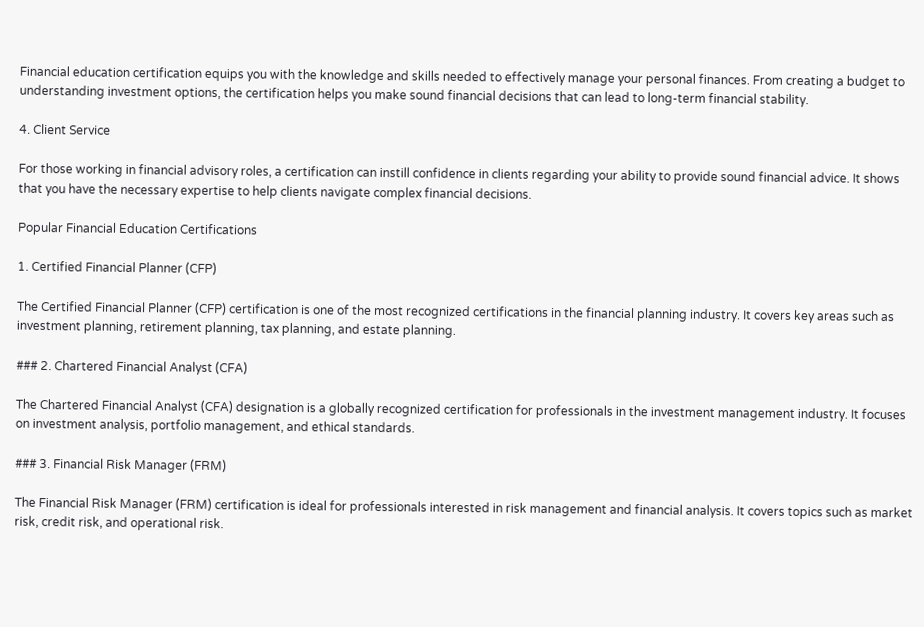Financial education certification equips you with the knowledge and skills needed to effectively manage your personal finances. From creating a budget to understanding investment options, the certification helps you make sound financial decisions that can lead to long-term financial stability.

4. Client Service

For those working in financial advisory roles, a certification can instill confidence in clients regarding your ability to provide sound financial advice. It shows that you have the necessary expertise to help clients navigate complex financial decisions.

Popular Financial Education Certifications

1. Certified Financial Planner (CFP)

The Certified Financial Planner (CFP) certification is one of the most recognized certifications in the financial planning industry. It covers key areas such as investment planning, retirement planning, tax planning, and estate planning.

### 2. Chartered Financial Analyst (CFA)

The Chartered Financial Analyst (CFA) designation is a globally recognized certification for professionals in the investment management industry. It focuses on investment analysis, portfolio management, and ethical standards.

### 3. Financial Risk Manager (FRM)

The Financial Risk Manager (FRM) certification is ideal for professionals interested in risk management and financial analysis. It covers topics such as market risk, credit risk, and operational risk.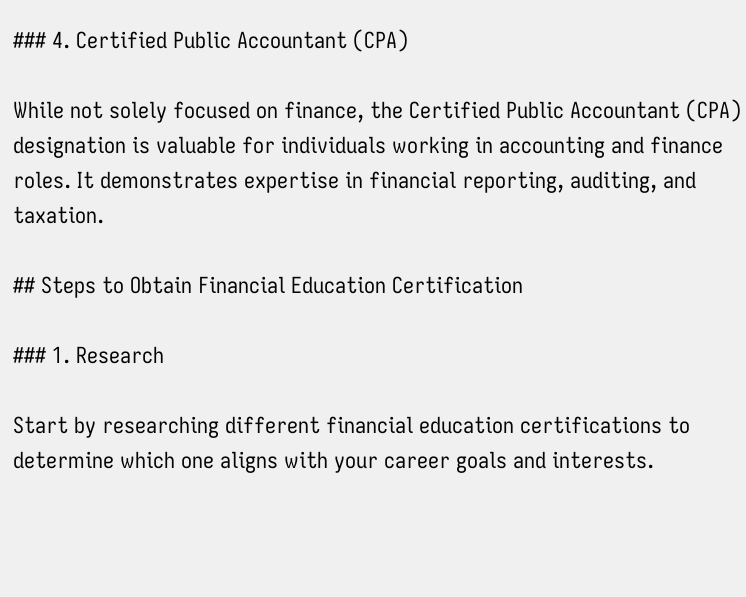### 4. Certified Public Accountant (CPA)

While not solely focused on finance, the Certified Public Accountant (CPA) designation is valuable for individuals working in accounting and finance roles. It demonstrates expertise in financial reporting, auditing, and taxation.

## Steps to Obtain Financial Education Certification

### 1. Research

Start by researching different financial education certifications to determine which one aligns with your career goals and interests.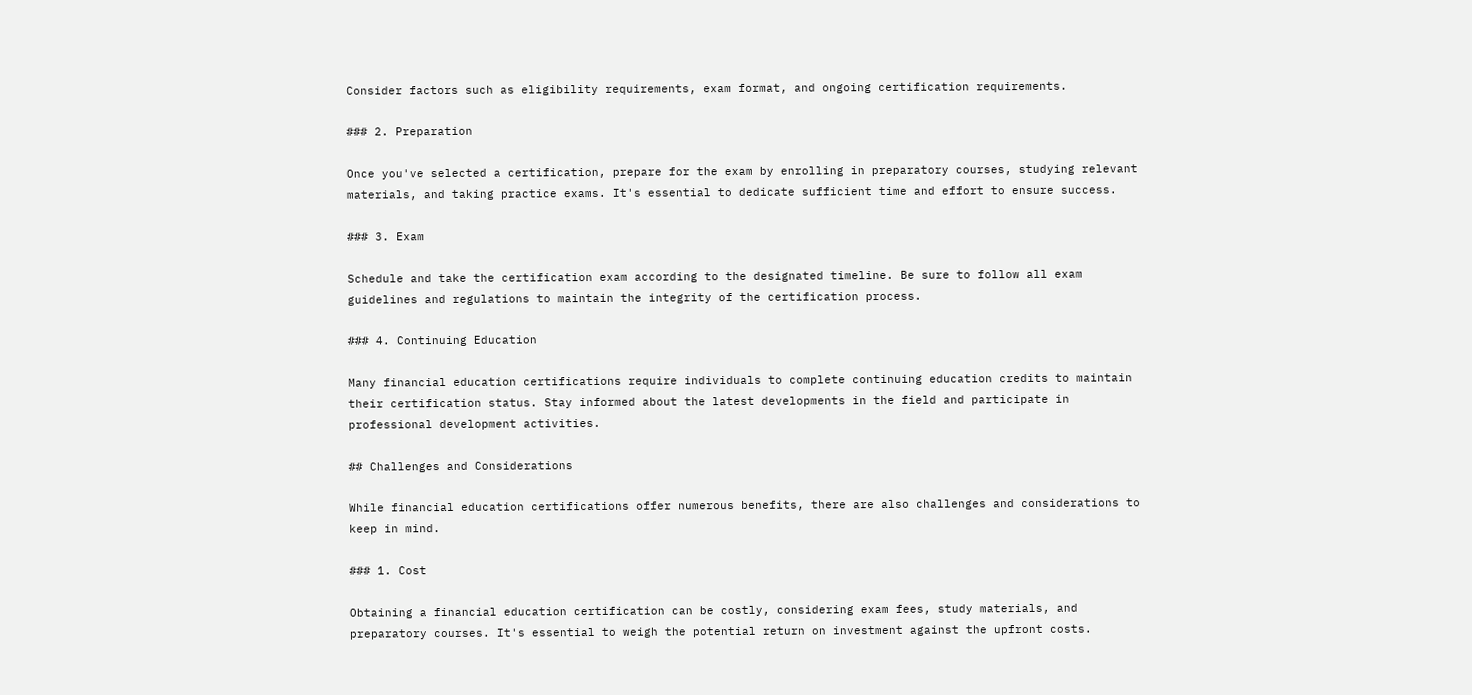Consider factors such as eligibility requirements, exam format, and ongoing certification requirements.

### 2. Preparation

Once you've selected a certification, prepare for the exam by enrolling in preparatory courses, studying relevant materials, and taking practice exams. It's essential to dedicate sufficient time and effort to ensure success.

### 3. Exam

Schedule and take the certification exam according to the designated timeline. Be sure to follow all exam guidelines and regulations to maintain the integrity of the certification process.

### 4. Continuing Education

Many financial education certifications require individuals to complete continuing education credits to maintain their certification status. Stay informed about the latest developments in the field and participate in professional development activities.

## Challenges and Considerations

While financial education certifications offer numerous benefits, there are also challenges and considerations to keep in mind.

### 1. Cost

Obtaining a financial education certification can be costly, considering exam fees, study materials, and preparatory courses. It's essential to weigh the potential return on investment against the upfront costs.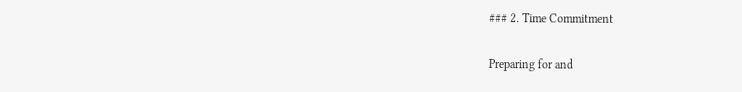### 2. Time Commitment

Preparing for and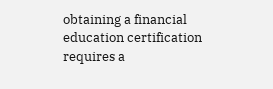obtaining a financial education certification requires a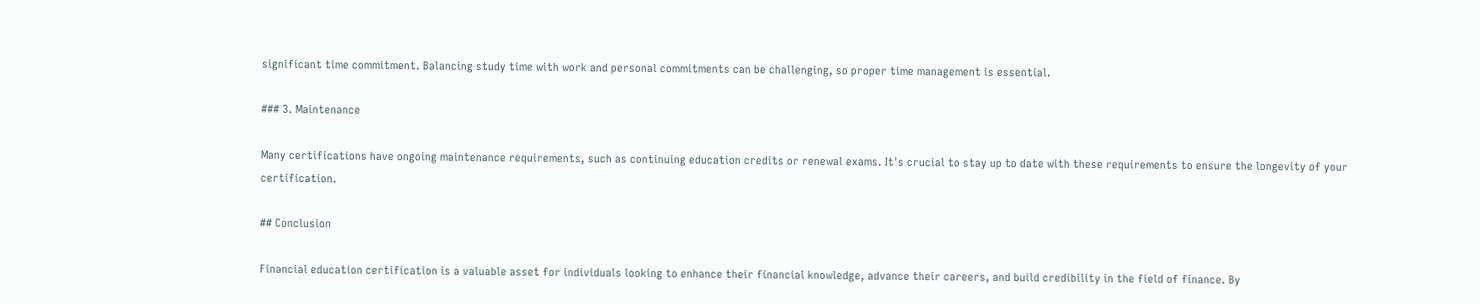significant time commitment. Balancing study time with work and personal commitments can be challenging, so proper time management is essential.

### 3. Maintenance

Many certifications have ongoing maintenance requirements, such as continuing education credits or renewal exams. It's crucial to stay up to date with these requirements to ensure the longevity of your certification.

## Conclusion

Financial education certification is a valuable asset for individuals looking to enhance their financial knowledge, advance their careers, and build credibility in the field of finance. By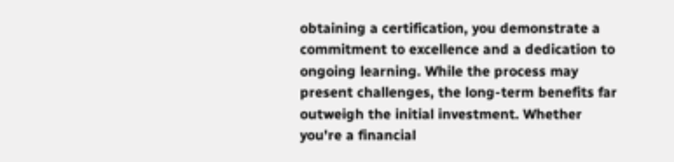obtaining a certification, you demonstrate a commitment to excellence and a dedication to ongoing learning. While the process may present challenges, the long-term benefits far outweigh the initial investment. Whether you're a financial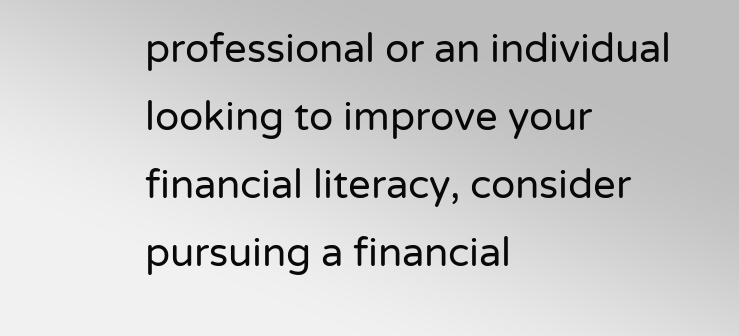professional or an individual looking to improve your financial literacy, consider pursuing a financial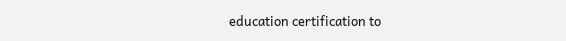education certification to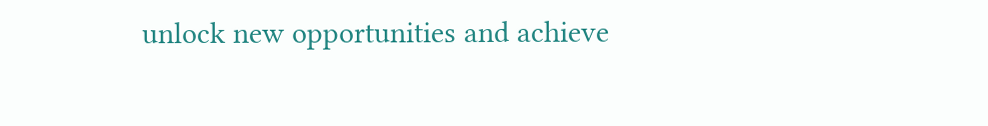unlock new opportunities and achieve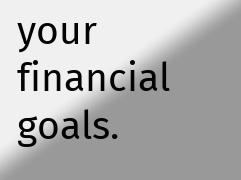your financial goals.